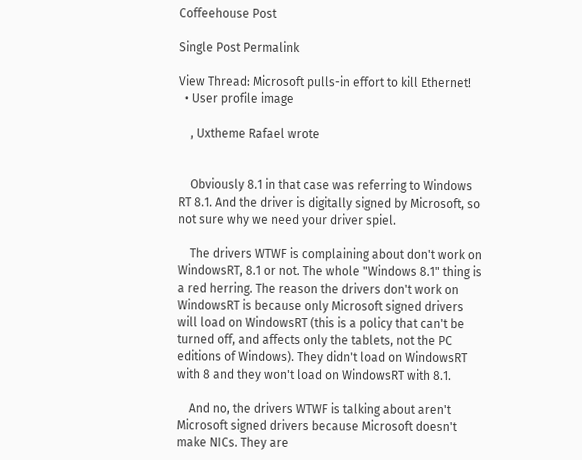Coffeehouse Post

Single Post Permalink

View Thread: Microsoft pulls-in effort to kill Ethernet!
  • User profile image

    , Uxtheme Rafael wrote


    Obviously 8.1 in that case was referring to Windows RT 8.1. And the driver is digitally signed by Microsoft, so not sure why we need your driver spiel.

    The drivers WTWF is complaining about don't work on WindowsRT, 8.1 or not. The whole "Windows 8.1" thing is a red herring. The reason the drivers don't work on WindowsRT is because only Microsoft signed drivers will load on WindowsRT (this is a policy that can't be turned off, and affects only the tablets, not the PC editions of Windows). They didn't load on WindowsRT with 8 and they won't load on WindowsRT with 8.1.

    And no, the drivers WTWF is talking about aren't Microsoft signed drivers because Microsoft doesn't make NICs. They are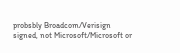probsbly Broadcom/Verisign signed, not Microsoft/Microsoft or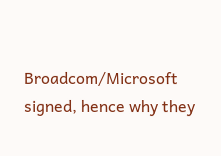Broadcom/Microsoft signed, hence why they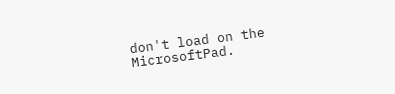don't load on the MicrosoftPad.